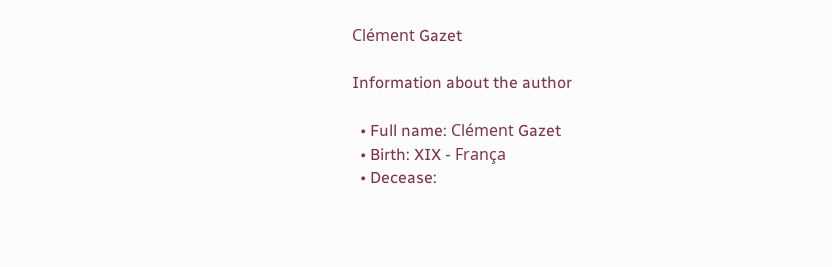Clément Gazet

Information about the author

  • Full name: Clément Gazet
  • Birth: XIX - França
  • Decease: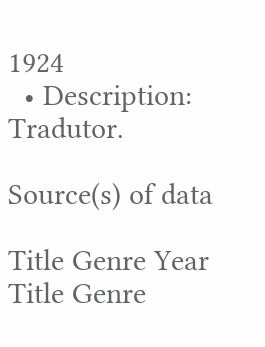1924
  • Description: Tradutor.

Source(s) of data

Title Genre Year
Title Genre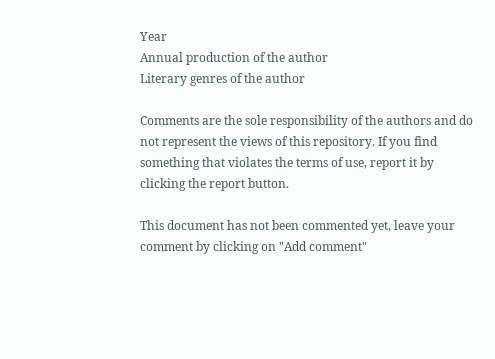Year
Annual production of the author
Literary genres of the author

Comments are the sole responsibility of the authors and do not represent the views of this repository. If you find something that violates the terms of use, report it by clicking the report button.

This document has not been commented yet, leave your comment by clicking on "Add comment"